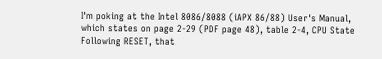I'm poking at the Intel 8086/8088 (iAPX 86/88) User's Manual, which states on page 2-29 (PDF page 48), table 2-4, CPU State Following RESET, that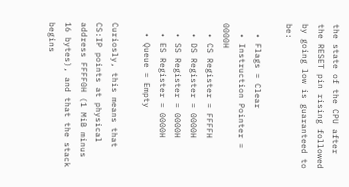the state of the CPU after the RESET pin rising followed by going low is guaranteed to be:

  • Flags = Clear
  • Instruction Pointer = 0000H
  • CS Register = FFFFH
  • DS Register = 0000H
  • SS Register = 0000H
  • ES Register = 0000H
  • Queue = Empty

Curiosly, this means that CS:IP points at physical address FFFF0H (1 MiB minus 16 bytes), and that the stack begins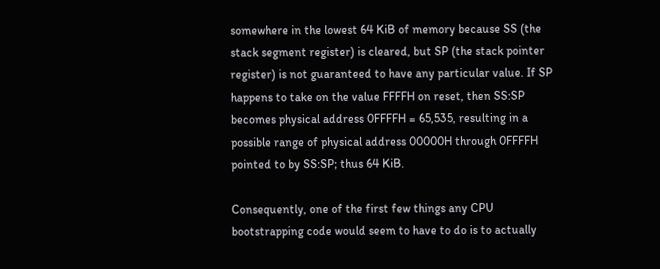somewhere in the lowest 64 KiB of memory because SS (the stack segment register) is cleared, but SP (the stack pointer register) is not guaranteed to have any particular value. If SP happens to take on the value FFFFH on reset, then SS:SP becomes physical address 0FFFFH = 65,535, resulting in a possible range of physical address 00000H through 0FFFFH pointed to by SS:SP; thus 64 KiB.

Consequently, one of the first few things any CPU bootstrapping code would seem to have to do is to actually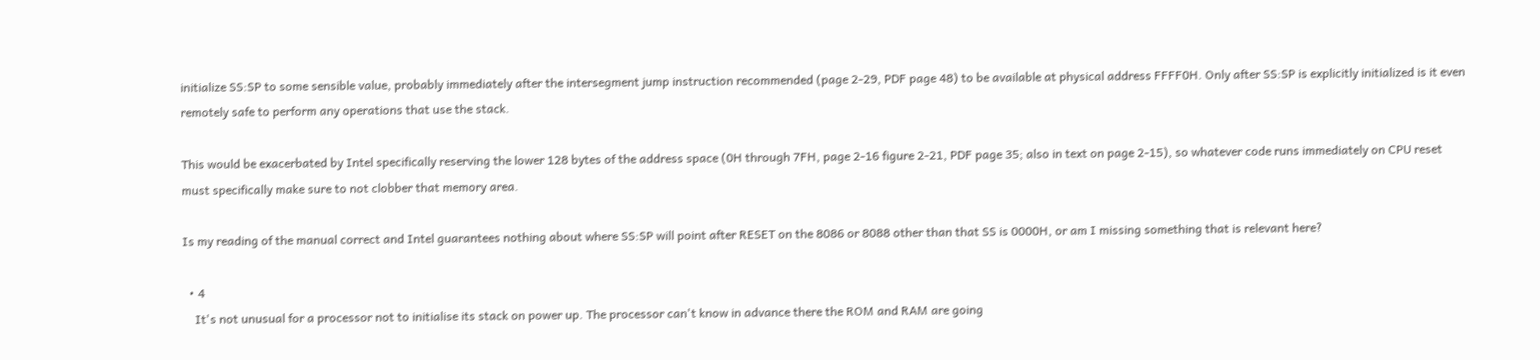initialize SS:SP to some sensible value, probably immediately after the intersegment jump instruction recommended (page 2-29, PDF page 48) to be available at physical address FFFF0H. Only after SS:SP is explicitly initialized is it even remotely safe to perform any operations that use the stack.

This would be exacerbated by Intel specifically reserving the lower 128 bytes of the address space (0H through 7FH, page 2-16 figure 2-21, PDF page 35; also in text on page 2-15), so whatever code runs immediately on CPU reset must specifically make sure to not clobber that memory area.

Is my reading of the manual correct and Intel guarantees nothing about where SS:SP will point after RESET on the 8086 or 8088 other than that SS is 0000H, or am I missing something that is relevant here?

  • 4
    It's not unusual for a processor not to initialise its stack on power up. The processor can't know in advance there the ROM and RAM are going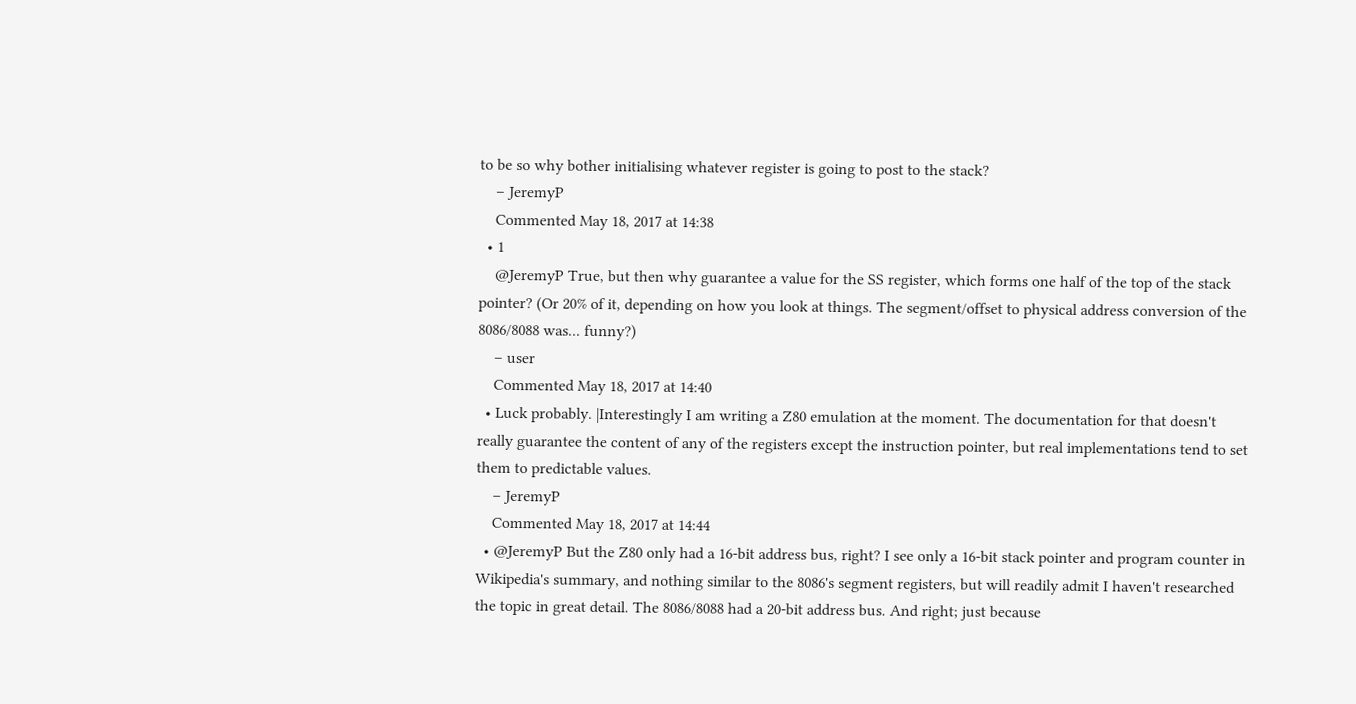to be so why bother initialising whatever register is going to post to the stack?
    – JeremyP
    Commented May 18, 2017 at 14:38
  • 1
    @JeremyP True, but then why guarantee a value for the SS register, which forms one half of the top of the stack pointer? (Or 20% of it, depending on how you look at things. The segment/offset to physical address conversion of the 8086/8088 was... funny?)
    – user
    Commented May 18, 2017 at 14:40
  • Luck probably. |Interestingly I am writing a Z80 emulation at the moment. The documentation for that doesn't really guarantee the content of any of the registers except the instruction pointer, but real implementations tend to set them to predictable values.
    – JeremyP
    Commented May 18, 2017 at 14:44
  • @JeremyP But the Z80 only had a 16-bit address bus, right? I see only a 16-bit stack pointer and program counter in Wikipedia's summary, and nothing similar to the 8086's segment registers, but will readily admit I haven't researched the topic in great detail. The 8086/8088 had a 20-bit address bus. And right; just because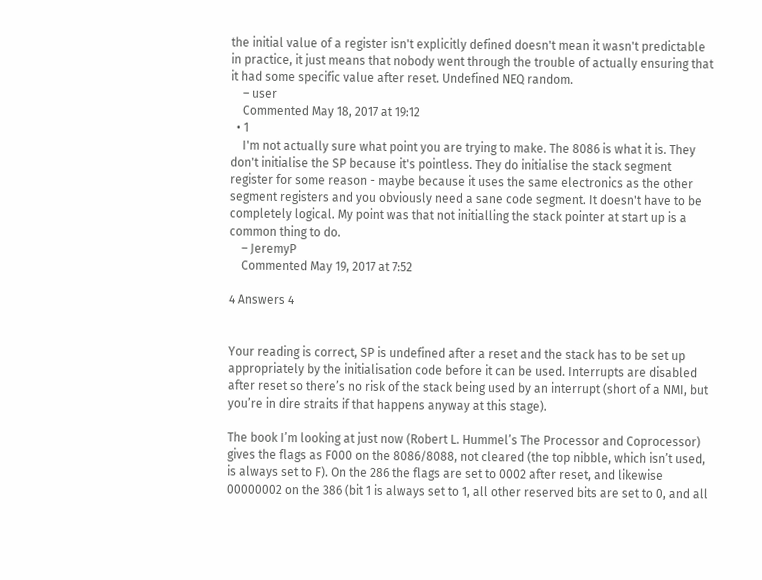the initial value of a register isn't explicitly defined doesn't mean it wasn't predictable in practice, it just means that nobody went through the trouble of actually ensuring that it had some specific value after reset. Undefined NEQ random.
    – user
    Commented May 18, 2017 at 19:12
  • 1
    I'm not actually sure what point you are trying to make. The 8086 is what it is. They don't initialise the SP because it's pointless. They do initialise the stack segment register for some reason - maybe because it uses the same electronics as the other segment registers and you obviously need a sane code segment. It doesn't have to be completely logical. My point was that not initialling the stack pointer at start up is a common thing to do.
    – JeremyP
    Commented May 19, 2017 at 7:52

4 Answers 4


Your reading is correct, SP is undefined after a reset and the stack has to be set up appropriately by the initialisation code before it can be used. Interrupts are disabled after reset so there’s no risk of the stack being used by an interrupt (short of a NMI, but you’re in dire straits if that happens anyway at this stage).

The book I’m looking at just now (Robert L. Hummel’s The Processor and Coprocessor) gives the flags as F000 on the 8086/8088, not cleared (the top nibble, which isn’t used, is always set to F). On the 286 the flags are set to 0002 after reset, and likewise 00000002 on the 386 (bit 1 is always set to 1, all other reserved bits are set to 0, and all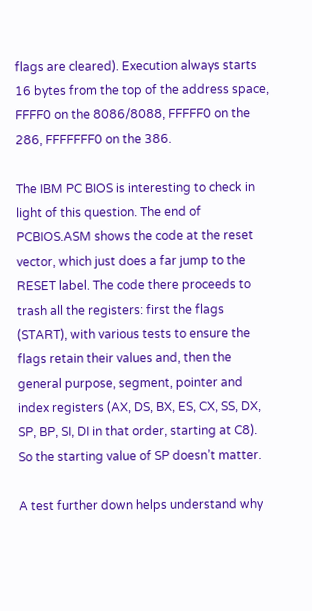flags are cleared). Execution always starts 16 bytes from the top of the address space, FFFF0 on the 8086/8088, FFFFF0 on the 286, FFFFFFF0 on the 386.

The IBM PC BIOS is interesting to check in light of this question. The end of PCBIOS.ASM shows the code at the reset vector, which just does a far jump to the RESET label. The code there proceeds to trash all the registers: first the flags (START), with various tests to ensure the flags retain their values and, then the general purpose, segment, pointer and index registers (AX, DS, BX, ES, CX, SS, DX, SP, BP, SI, DI in that order, starting at C8). So the starting value of SP doesn’t matter.

A test further down helps understand why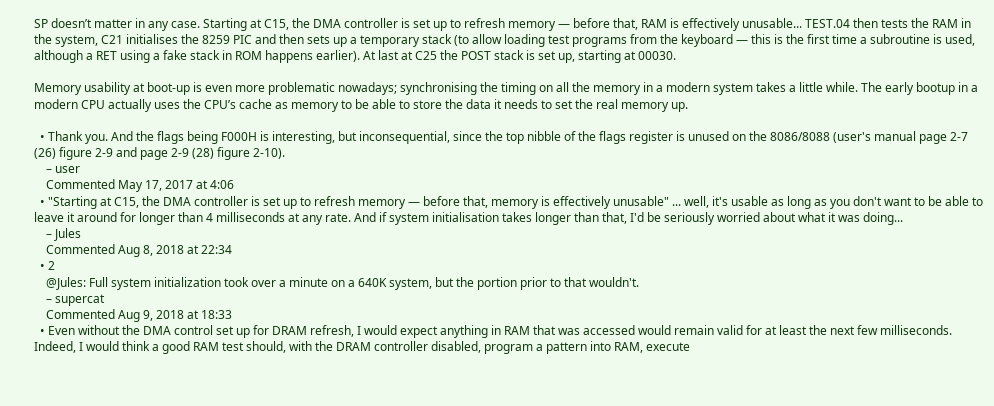SP doesn’t matter in any case. Starting at C15, the DMA controller is set up to refresh memory — before that, RAM is effectively unusable... TEST.04 then tests the RAM in the system, C21 initialises the 8259 PIC and then sets up a temporary stack (to allow loading test programs from the keyboard — this is the first time a subroutine is used, although a RET using a fake stack in ROM happens earlier). At last at C25 the POST stack is set up, starting at 00030.

Memory usability at boot-up is even more problematic nowadays; synchronising the timing on all the memory in a modern system takes a little while. The early bootup in a modern CPU actually uses the CPU’s cache as memory to be able to store the data it needs to set the real memory up.

  • Thank you. And the flags being F000H is interesting, but inconsequential, since the top nibble of the flags register is unused on the 8086/8088 (user's manual page 2-7 (26) figure 2-9 and page 2-9 (28) figure 2-10).
    – user
    Commented May 17, 2017 at 4:06
  • "Starting at C15, the DMA controller is set up to refresh memory — before that, memory is effectively unusable" ... well, it's usable as long as you don't want to be able to leave it around for longer than 4 milliseconds at any rate. And if system initialisation takes longer than that, I'd be seriously worried about what it was doing...
    – Jules
    Commented Aug 8, 2018 at 22:34
  • 2
    @Jules: Full system initialization took over a minute on a 640K system, but the portion prior to that wouldn't.
    – supercat
    Commented Aug 9, 2018 at 18:33
  • Even without the DMA control set up for DRAM refresh, I would expect anything in RAM that was accessed would remain valid for at least the next few milliseconds. Indeed, I would think a good RAM test should, with the DRAM controller disabled, program a pattern into RAM, execute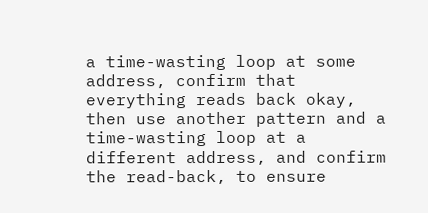a time-wasting loop at some address, confirm that everything reads back okay, then use another pattern and a time-wasting loop at a different address, and confirm the read-back, to ensure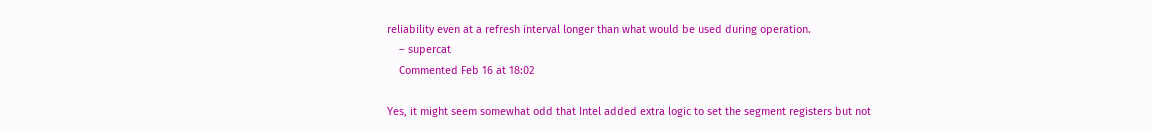reliability even at a refresh interval longer than what would be used during operation.
    – supercat
    Commented Feb 16 at 18:02

Yes, it might seem somewhat odd that Intel added extra logic to set the segment registers but not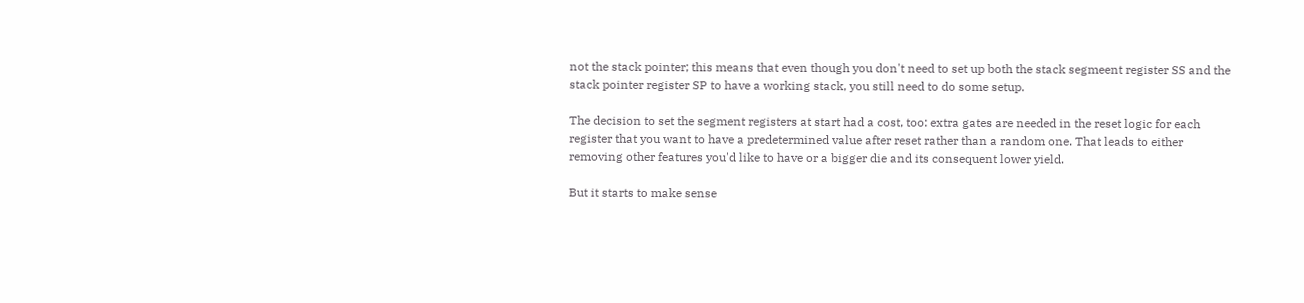not the stack pointer; this means that even though you don't need to set up both the stack segmeent register SS and the stack pointer register SP to have a working stack, you still need to do some setup.

The decision to set the segment registers at start had a cost, too: extra gates are needed in the reset logic for each register that you want to have a predetermined value after reset rather than a random one. That leads to either removing other features you'd like to have or a bigger die and its consequent lower yield.

But it starts to make sense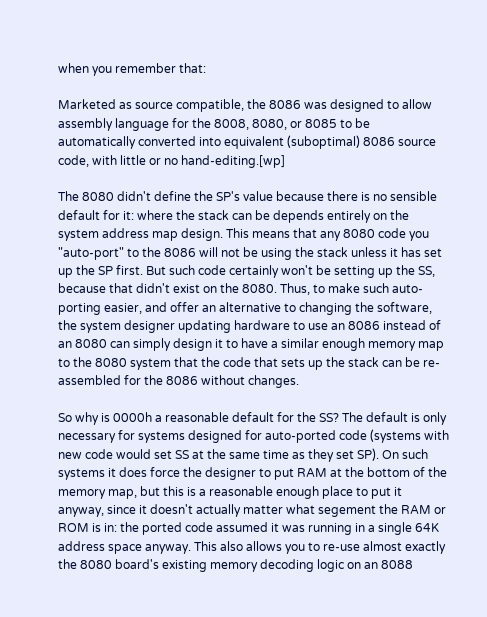when you remember that:

Marketed as source compatible, the 8086 was designed to allow assembly language for the 8008, 8080, or 8085 to be automatically converted into equivalent (suboptimal) 8086 source code, with little or no hand-editing.[wp]

The 8080 didn't define the SP's value because there is no sensible default for it: where the stack can be depends entirely on the system address map design. This means that any 8080 code you "auto-port" to the 8086 will not be using the stack unless it has set up the SP first. But such code certainly won't be setting up the SS, because that didn't exist on the 8080. Thus, to make such auto-porting easier, and offer an alternative to changing the software, the system designer updating hardware to use an 8086 instead of an 8080 can simply design it to have a similar enough memory map to the 8080 system that the code that sets up the stack can be re-assembled for the 8086 without changes.

So why is 0000h a reasonable default for the SS? The default is only necessary for systems designed for auto-ported code (systems with new code would set SS at the same time as they set SP). On such systems it does force the designer to put RAM at the bottom of the memory map, but this is a reasonable enough place to put it anyway, since it doesn't actually matter what segement the RAM or ROM is in: the ported code assumed it was running in a single 64K address space anyway. This also allows you to re-use almost exactly the 8080 board's existing memory decoding logic on an 8088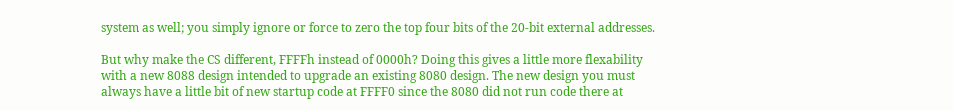system as well; you simply ignore or force to zero the top four bits of the 20-bit external addresses.

But why make the CS different, FFFFh instead of 0000h? Doing this gives a little more flexability with a new 8088 design intended to upgrade an existing 8080 design. The new design you must always have a little bit of new startup code at FFFF0 since the 8080 did not run code there at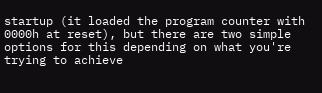startup (it loaded the program counter with 0000h at reset), but there are two simple options for this depending on what you're trying to achieve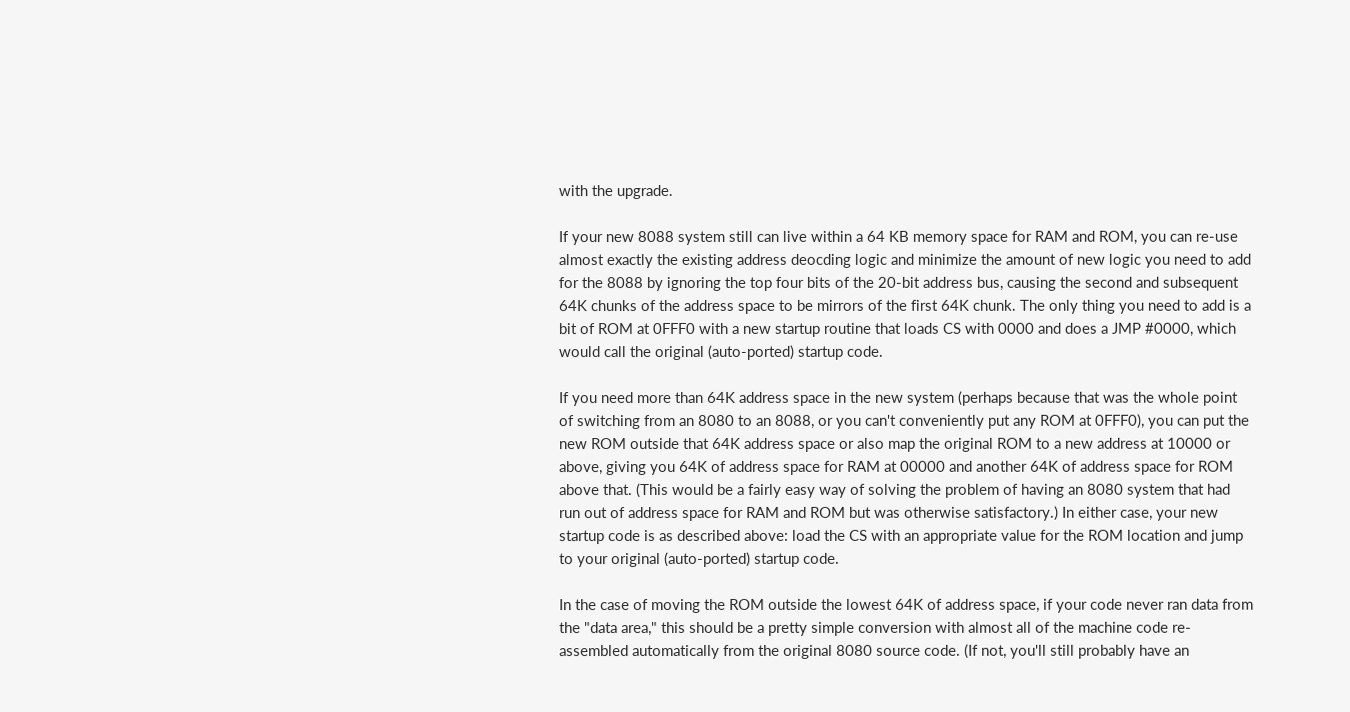with the upgrade.

If your new 8088 system still can live within a 64 KB memory space for RAM and ROM, you can re-use almost exactly the existing address deocding logic and minimize the amount of new logic you need to add for the 8088 by ignoring the top four bits of the 20-bit address bus, causing the second and subsequent 64K chunks of the address space to be mirrors of the first 64K chunk. The only thing you need to add is a bit of ROM at 0FFF0 with a new startup routine that loads CS with 0000 and does a JMP #0000, which would call the original (auto-ported) startup code.

If you need more than 64K address space in the new system (perhaps because that was the whole point of switching from an 8080 to an 8088, or you can't conveniently put any ROM at 0FFF0), you can put the new ROM outside that 64K address space or also map the original ROM to a new address at 10000 or above, giving you 64K of address space for RAM at 00000 and another 64K of address space for ROM above that. (This would be a fairly easy way of solving the problem of having an 8080 system that had run out of address space for RAM and ROM but was otherwise satisfactory.) In either case, your new startup code is as described above: load the CS with an appropriate value for the ROM location and jump to your original (auto-ported) startup code.

In the case of moving the ROM outside the lowest 64K of address space, if your code never ran data from the "data area," this should be a pretty simple conversion with almost all of the machine code re-assembled automatically from the original 8080 source code. (If not, you'll still probably have an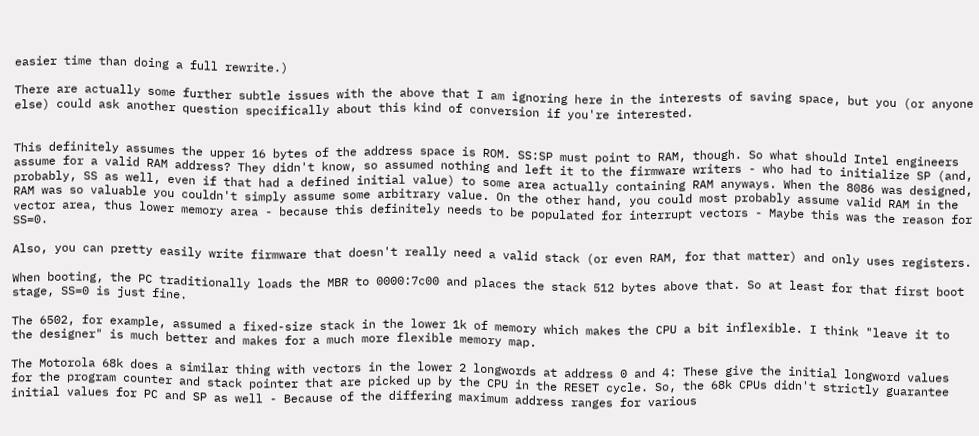easier time than doing a full rewrite.)

There are actually some further subtle issues with the above that I am ignoring here in the interests of saving space, but you (or anyone else) could ask another question specifically about this kind of conversion if you're interested.


This definitely assumes the upper 16 bytes of the address space is ROM. SS:SP must point to RAM, though. So what should Intel engineers assume for a valid RAM address? They didn't know, so assumed nothing and left it to the firmware writers - who had to initialize SP (and, probably, SS as well, even if that had a defined initial value) to some area actually containing RAM anyways. When the 8086 was designed, RAM was so valuable you couldn't simply assume some arbitrary value. On the other hand, you could most probably assume valid RAM in the vector area, thus lower memory area - because this definitely needs to be populated for interrupt vectors - Maybe this was the reason for SS=0.

Also, you can pretty easily write firmware that doesn't really need a valid stack (or even RAM, for that matter) and only uses registers.

When booting, the PC traditionally loads the MBR to 0000:7c00 and places the stack 512 bytes above that. So at least for that first boot stage, SS=0 is just fine.

The 6502, for example, assumed a fixed-size stack in the lower 1k of memory which makes the CPU a bit inflexible. I think "leave it to the designer" is much better and makes for a much more flexible memory map.

The Motorola 68k does a similar thing with vectors in the lower 2 longwords at address 0 and 4: These give the initial longword values for the program counter and stack pointer that are picked up by the CPU in the RESET cycle. So, the 68k CPUs didn't strictly guarantee initial values for PC and SP as well - Because of the differing maximum address ranges for various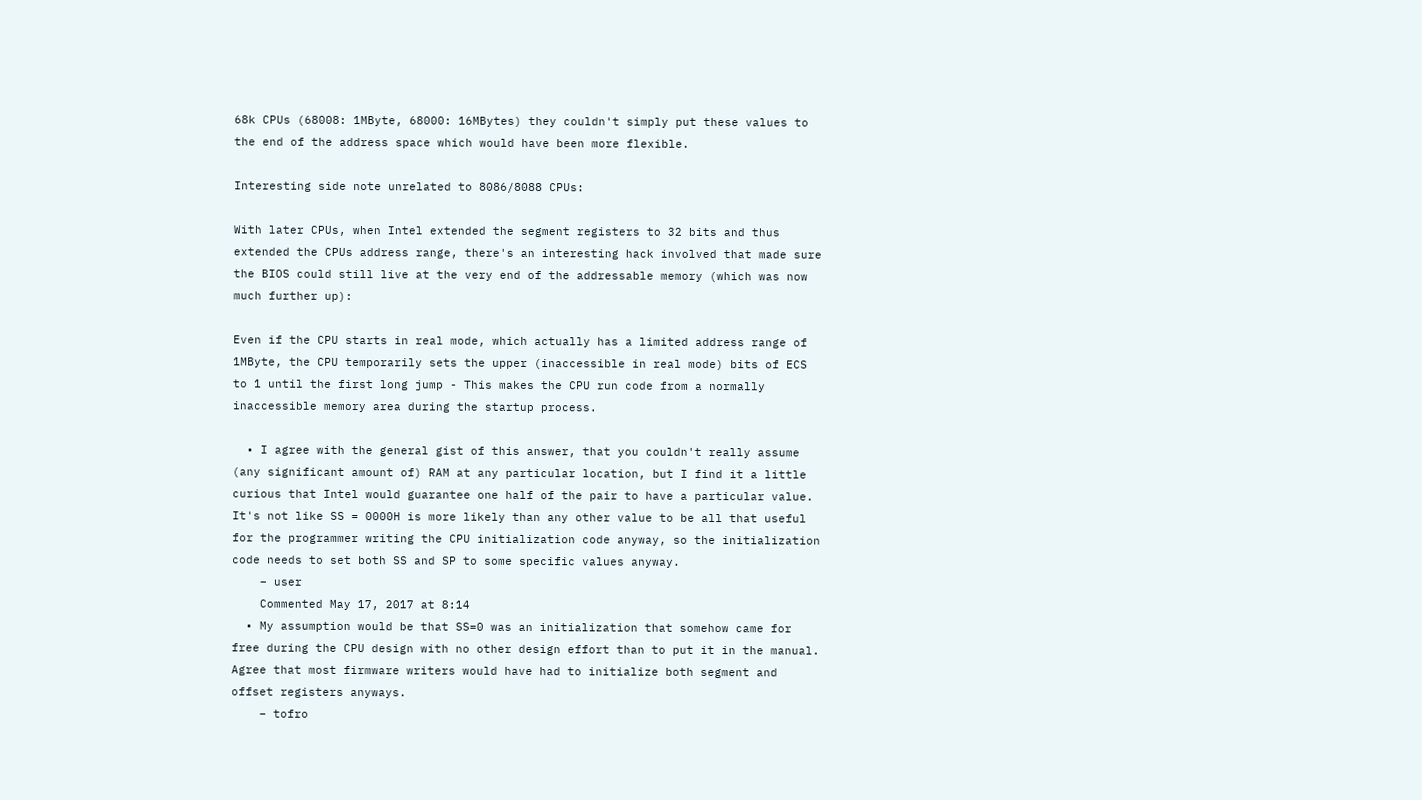68k CPUs (68008: 1MByte, 68000: 16MBytes) they couldn't simply put these values to the end of the address space which would have been more flexible.

Interesting side note unrelated to 8086/8088 CPUs:

With later CPUs, when Intel extended the segment registers to 32 bits and thus extended the CPUs address range, there's an interesting hack involved that made sure the BIOS could still live at the very end of the addressable memory (which was now much further up):

Even if the CPU starts in real mode, which actually has a limited address range of 1MByte, the CPU temporarily sets the upper (inaccessible in real mode) bits of ECS to 1 until the first long jump - This makes the CPU run code from a normally inaccessible memory area during the startup process.

  • I agree with the general gist of this answer, that you couldn't really assume (any significant amount of) RAM at any particular location, but I find it a little curious that Intel would guarantee one half of the pair to have a particular value. It's not like SS = 0000H is more likely than any other value to be all that useful for the programmer writing the CPU initialization code anyway, so the initialization code needs to set both SS and SP to some specific values anyway.
    – user
    Commented May 17, 2017 at 8:14
  • My assumption would be that SS=0 was an initialization that somehow came for free during the CPU design with no other design effort than to put it in the manual. Agree that most firmware writers would have had to initialize both segment and offset registers anyways.
    – tofro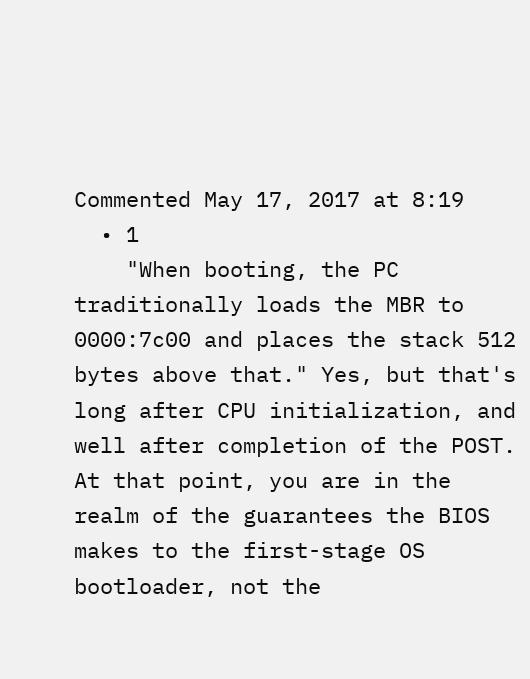Commented May 17, 2017 at 8:19
  • 1
    "When booting, the PC traditionally loads the MBR to 0000:7c00 and places the stack 512 bytes above that." Yes, but that's long after CPU initialization, and well after completion of the POST. At that point, you are in the realm of the guarantees the BIOS makes to the first-stage OS bootloader, not the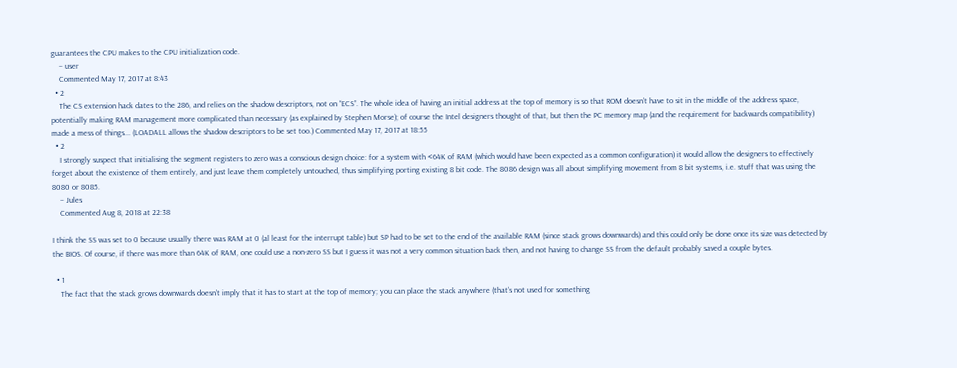guarantees the CPU makes to the CPU initialization code.
    – user
    Commented May 17, 2017 at 8:43
  • 2
    The CS extension hack dates to the 286, and relies on the shadow descriptors, not on “ECS”. The whole idea of having an initial address at the top of memory is so that ROM doesn’t have to sit in the middle of the address space, potentially making RAM management more complicated than necessary (as explained by Stephen Morse); of course the Intel designers thought of that, but then the PC memory map (and the requirement for backwards compatibility) made a mess of things... (LOADALL allows the shadow descriptors to be set too.) Commented May 17, 2017 at 18:55
  • 2
    I strongly suspect that initialising the segment registers to zero was a conscious design choice: for a system with <64K of RAM (which would have been expected as a common configuration) it would allow the designers to effectively forget about the existence of them entirely, and just leave them completely untouched, thus simplifying porting existing 8 bit code. The 8086 design was all about simplifying movement from 8 bit systems, i.e. stuff that was using the 8080 or 8085.
    – Jules
    Commented Aug 8, 2018 at 22:38

I think the SS was set to 0 because usually there was RAM at 0 (al least for the interrupt table) but SP had to be set to the end of the available RAM (since stack grows downwards) and this could only be done once its size was detected by the BIOS. Of course, if there was more than 64K of RAM, one could use a non-zero SS but I guess it was not a very common situation back then, and not having to change SS from the default probably saved a couple bytes.

  • 1
    The fact that the stack grows downwards doesn’t imply that it has to start at the top of memory; you can place the stack anywhere (that’s not used for something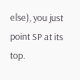else), you just point SP at its top.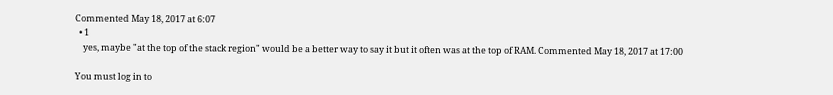Commented May 18, 2017 at 6:07
  • 1
    yes, maybe "at the top of the stack region" would be a better way to say it but it often was at the top of RAM. Commented May 18, 2017 at 17:00

You must log in to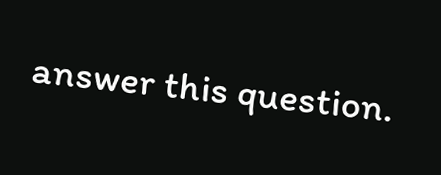answer this question.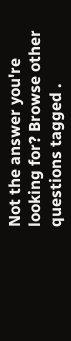Not the answer you're looking for? Browse other questions tagged .